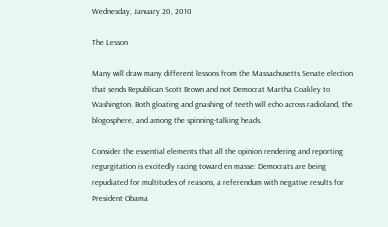Wednesday, January 20, 2010

The Lesson

Many will draw many different lessons from the Massachusetts Senate election that sends Republican Scott Brown and not Democrat Martha Coakley to Washington. Both gloating and gnashing of teeth will echo across radioland, the blogosphere, and among the spinning-talking heads.

Consider the essential elements that all the opinion rendering and reporting regurgitation is excitedly racing toward en masse: Democrats are being repudiated for multitudes of reasons, a referendum with negative results for President Obama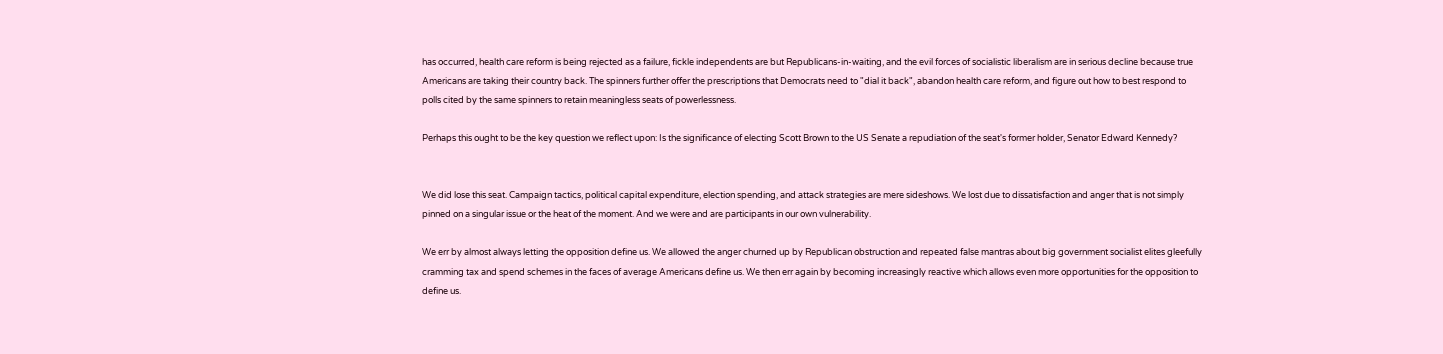has occurred, health care reform is being rejected as a failure, fickle independents are but Republicans-in-waiting, and the evil forces of socialistic liberalism are in serious decline because true Americans are taking their country back. The spinners further offer the prescriptions that Democrats need to "dial it back", abandon health care reform, and figure out how to best respond to polls cited by the same spinners to retain meaningless seats of powerlessness.

Perhaps this ought to be the key question we reflect upon: Is the significance of electing Scott Brown to the US Senate a repudiation of the seat's former holder, Senator Edward Kennedy?


We did lose this seat. Campaign tactics, political capital expenditure, election spending, and attack strategies are mere sideshows. We lost due to dissatisfaction and anger that is not simply pinned on a singular issue or the heat of the moment. And we were and are participants in our own vulnerability.

We err by almost always letting the opposition define us. We allowed the anger churned up by Republican obstruction and repeated false mantras about big government socialist elites gleefully cramming tax and spend schemes in the faces of average Americans define us. We then err again by becoming increasingly reactive which allows even more opportunities for the opposition to define us.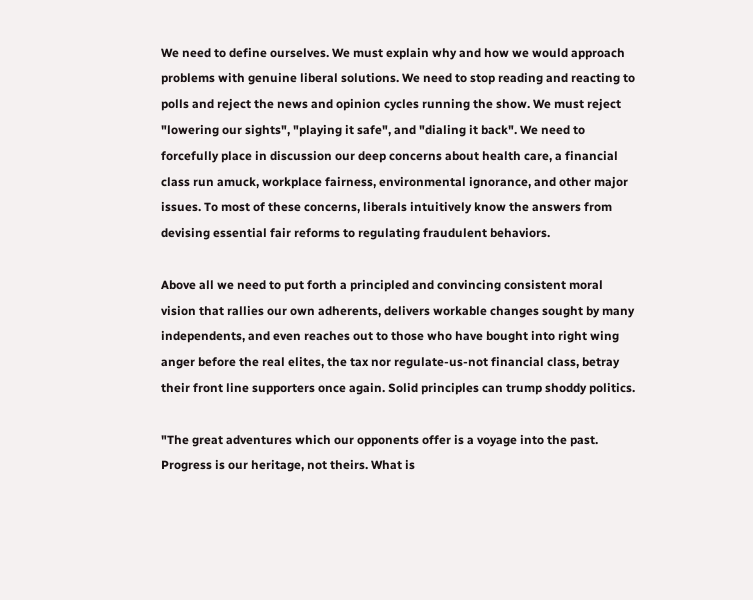We need to define ourselves. We must explain why and how we would approach problems with genuine liberal solutions. We need to stop reading and reacting to polls and reject the news and opinion cycles running the show. We must reject "lowering our sights", "playing it safe", and "dialing it back". We need to forcefully place in discussion our deep concerns about health care, a financial class run amuck, workplace fairness, environmental ignorance, and other major issues. To most of these concerns, liberals intuitively know the answers from devising essential fair reforms to regulating fraudulent behaviors.

Above all we need to put forth a principled and convincing consistent moral vision that rallies our own adherents, delivers workable changes sought by many independents, and even reaches out to those who have bought into right wing anger before the real elites, the tax nor regulate-us-not financial class, betray their front line supporters once again. Solid principles can trump shoddy politics.

"The great adventures which our opponents offer is a voyage into the past. Progress is our heritage, not theirs. What is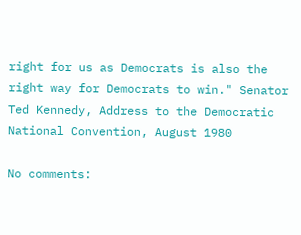right for us as Democrats is also the right way for Democrats to win." Senator Ted Kennedy, Address to the Democratic National Convention, August 1980

No comments: